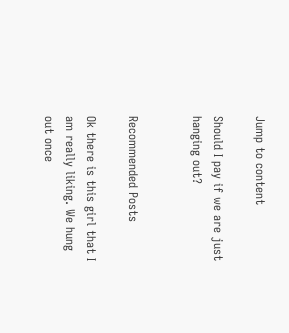Jump to content

Should I pay if we are just hanging out?


Recommended Posts

Ok there is this girl that I am really liking. We hung out once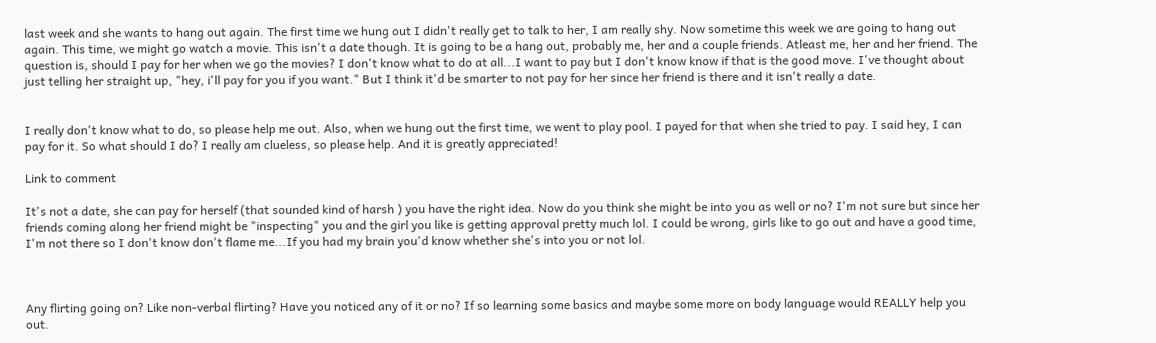last week and she wants to hang out again. The first time we hung out I didn't really get to talk to her, I am really shy. Now sometime this week we are going to hang out again. This time, we might go watch a movie. This isn't a date though. It is going to be a hang out, probably me, her and a couple friends. Atleast me, her and her friend. The question is, should I pay for her when we go the movies? I don't know what to do at all...I want to pay but I don't know know if that is the good move. I've thought about just telling her straight up, "hey, i'll pay for you if you want." But I think it'd be smarter to not pay for her since her friend is there and it isn't really a date.


I really don't know what to do, so please help me out. Also, when we hung out the first time, we went to play pool. I payed for that when she tried to pay. I said hey, I can pay for it. So what should I do? I really am clueless, so please help. And it is greatly appreciated!

Link to comment

It's not a date, she can pay for herself (that sounded kind of harsh ) you have the right idea. Now do you think she might be into you as well or no? I'm not sure but since her friends coming along her friend might be "inspecting" you and the girl you like is getting approval pretty much lol. I could be wrong, girls like to go out and have a good time, I'm not there so I don't know don't flame me...If you had my brain you'd know whether she's into you or not lol.



Any flirting going on? Like non-verbal flirting? Have you noticed any of it or no? If so learning some basics and maybe some more on body language would REALLY help you out.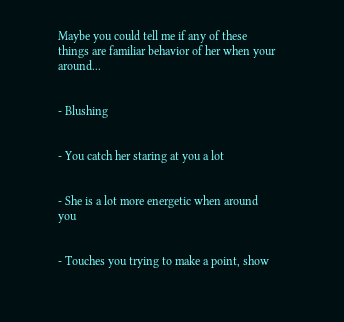Maybe you could tell me if any of these things are familiar behavior of her when your around...


- Blushing


- You catch her staring at you a lot


- She is a lot more energetic when around you


- Touches you trying to make a point, show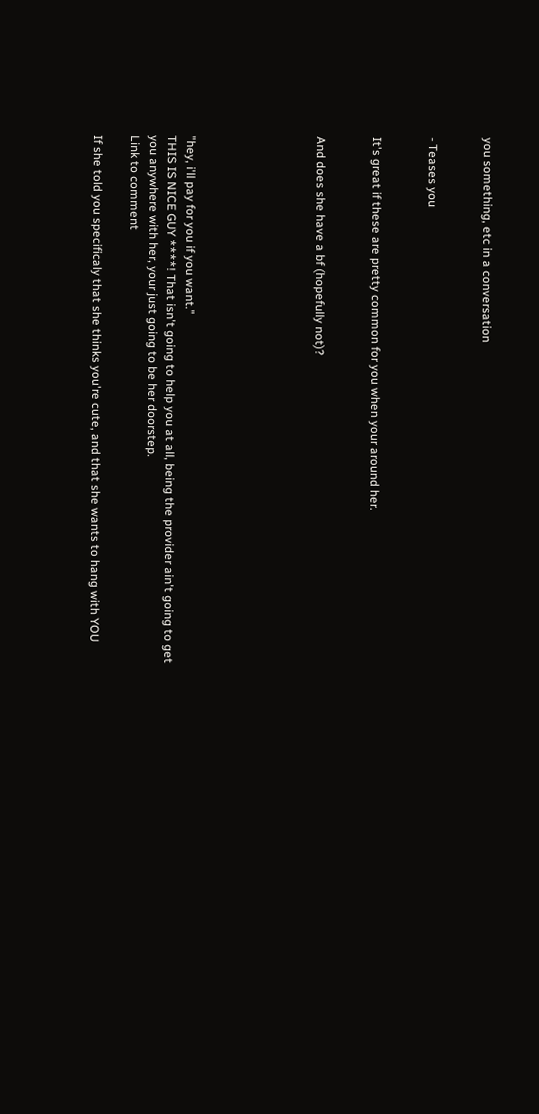you something, etc in a conversation


- Teases you


It's great if these are pretty common for you when your around her.


And does she have a bf (hopefully not)?






"hey, i'll pay for you if you want."
THIS IS NICE GUY ****! That isn't going to help you at all, being the provider ain't going to get you anywhere with her, your just going to be her doorstep.
Link to comment

If she told you specificaly that she thinks you're cute, and that she wants to hang with YOU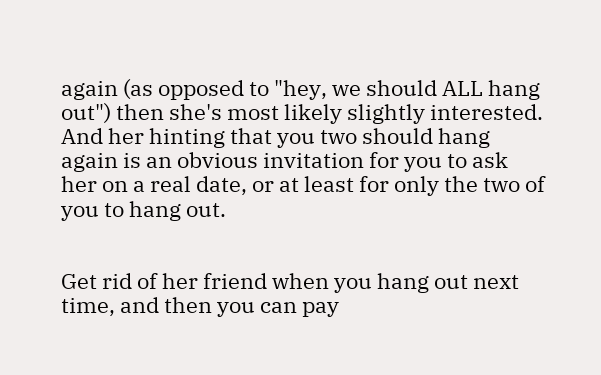again (as opposed to "hey, we should ALL hang out") then she's most likely slightly interested. And her hinting that you two should hang again is an obvious invitation for you to ask her on a real date, or at least for only the two of you to hang out.


Get rid of her friend when you hang out next time, and then you can pay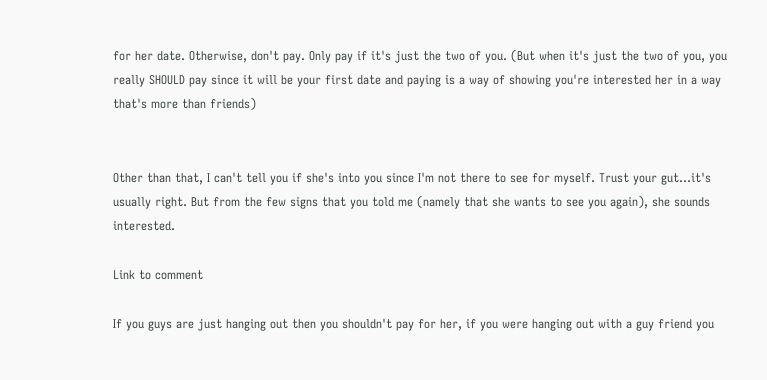for her date. Otherwise, don't pay. Only pay if it's just the two of you. (But when it's just the two of you, you really SHOULD pay since it will be your first date and paying is a way of showing you're interested her in a way that's more than friends)


Other than that, I can't tell you if she's into you since I'm not there to see for myself. Trust your gut...it's usually right. But from the few signs that you told me (namely that she wants to see you again), she sounds interested.

Link to comment

If you guys are just hanging out then you shouldn't pay for her, if you were hanging out with a guy friend you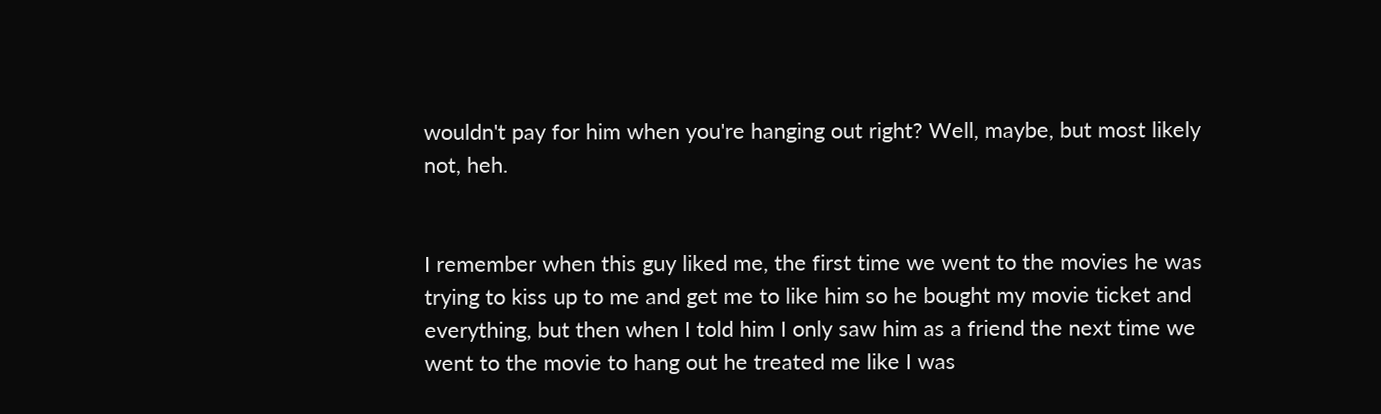wouldn't pay for him when you're hanging out right? Well, maybe, but most likely not, heh.


I remember when this guy liked me, the first time we went to the movies he was trying to kiss up to me and get me to like him so he bought my movie ticket and everything, but then when I told him I only saw him as a friend the next time we went to the movie to hang out he treated me like I was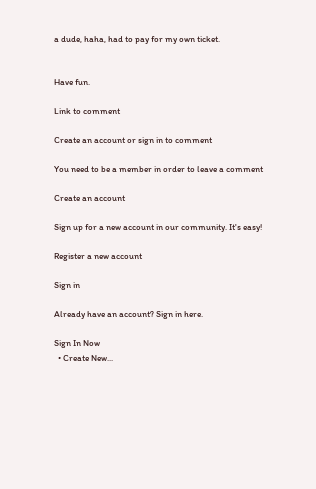a dude, haha, had to pay for my own ticket.


Have fun.

Link to comment

Create an account or sign in to comment

You need to be a member in order to leave a comment

Create an account

Sign up for a new account in our community. It's easy!

Register a new account

Sign in

Already have an account? Sign in here.

Sign In Now
  • Create New...